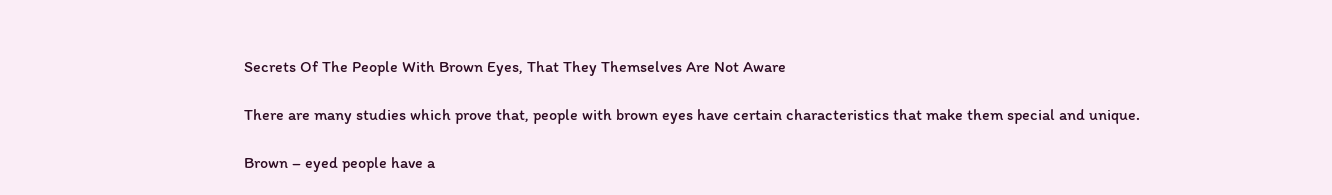Secrets Of The People With Brown Eyes, That They Themselves Are Not Aware

There are many studies which prove that, people with brown eyes have certain characteristics that make them special and unique.

Brown – eyed people have a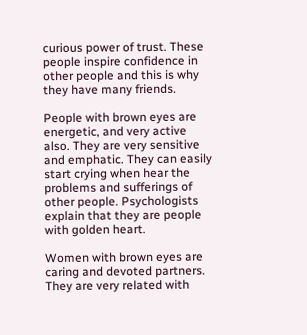curious power of trust. These people inspire confidence in other people and this is why they have many friends.

People with brown eyes are energetic, and very active also. They are very sensitive and emphatic. They can easily start crying when hear the problems and sufferings of other people. Psychologists explain that they are people with golden heart.

Women with brown eyes are caring and devoted partners. They are very related with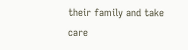their family and take care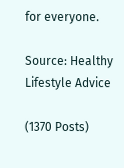for everyone.

Source: Healthy Lifestyle Advice

(1370 Posts)